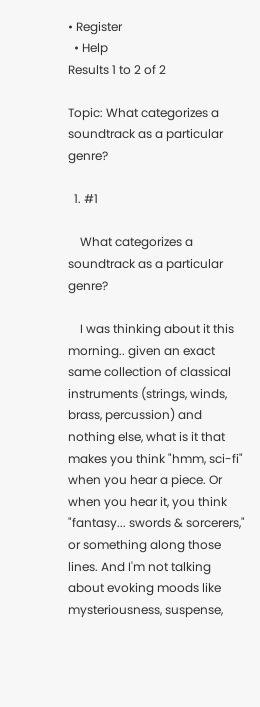• Register
  • Help
Results 1 to 2 of 2

Topic: What categorizes a soundtrack as a particular genre?

  1. #1

    What categorizes a soundtrack as a particular genre?

    I was thinking about it this morning.. given an exact same collection of classical instruments (strings, winds, brass, percussion) and nothing else, what is it that makes you think "hmm, sci-fi" when you hear a piece. Or when you hear it, you think "fantasy... swords & sorcerers," or something along those lines. And I'm not talking about evoking moods like mysteriousness, suspense,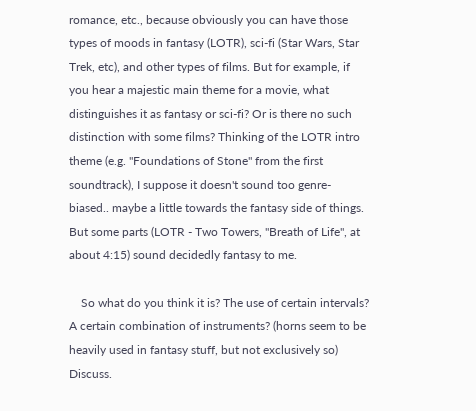romance, etc., because obviously you can have those types of moods in fantasy (LOTR), sci-fi (Star Wars, Star Trek, etc), and other types of films. But for example, if you hear a majestic main theme for a movie, what distinguishes it as fantasy or sci-fi? Or is there no such distinction with some films? Thinking of the LOTR intro theme (e.g. "Foundations of Stone" from the first soundtrack), I suppose it doesn't sound too genre-biased.. maybe a little towards the fantasy side of things. But some parts (LOTR - Two Towers, "Breath of Life", at about 4:15) sound decidedly fantasy to me.

    So what do you think it is? The use of certain intervals? A certain combination of instruments? (horns seem to be heavily used in fantasy stuff, but not exclusively so) Discuss.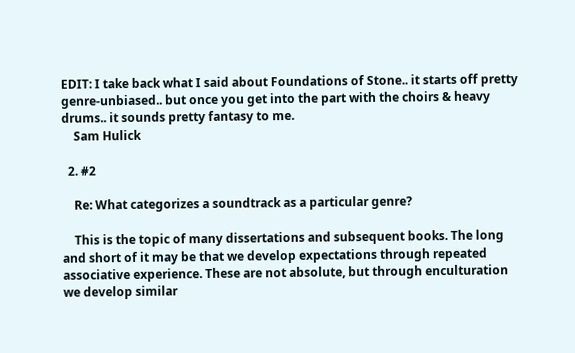EDIT: I take back what I said about Foundations of Stone.. it starts off pretty genre-unbiased.. but once you get into the part with the choirs & heavy drums.. it sounds pretty fantasy to me.
    Sam Hulick

  2. #2

    Re: What categorizes a soundtrack as a particular genre?

    This is the topic of many dissertations and subsequent books. The long and short of it may be that we develop expectations through repeated associative experience. These are not absolute, but through enculturation we develop similar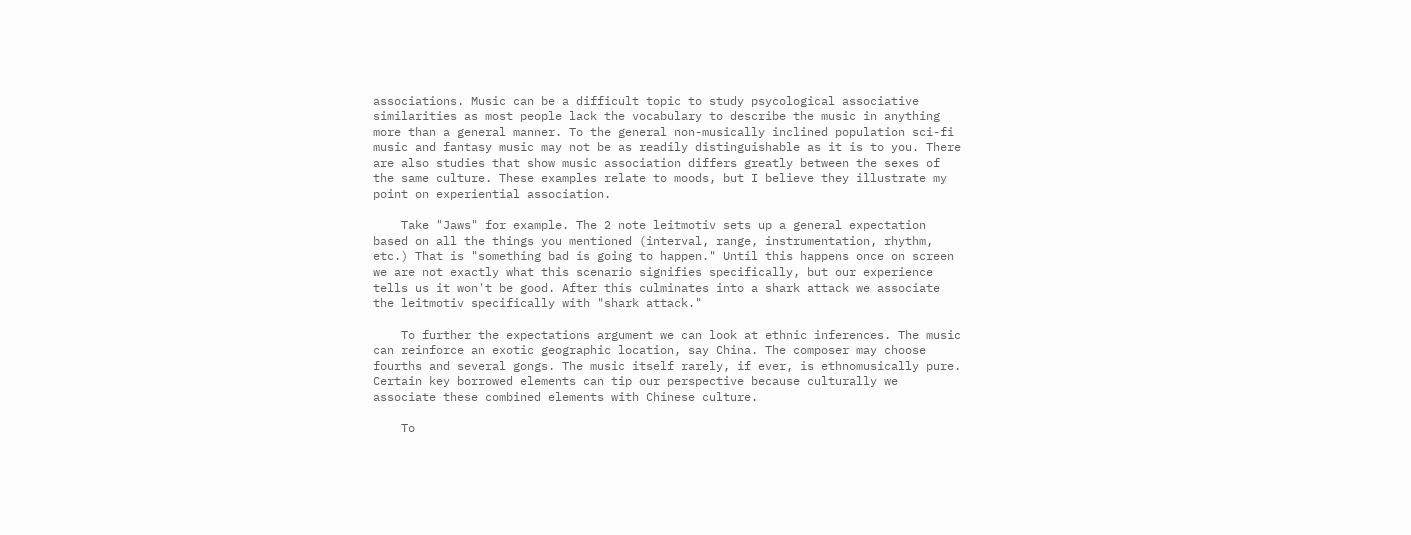associations. Music can be a difficult topic to study psycological associative similarities as most people lack the vocabulary to describe the music in anything more than a general manner. To the general non-musically inclined population sci-fi music and fantasy music may not be as readily distinguishable as it is to you. There are also studies that show music association differs greatly between the sexes of the same culture. These examples relate to moods, but I believe they illustrate my point on experiential association.

    Take "Jaws" for example. The 2 note leitmotiv sets up a general expectation based on all the things you mentioned (interval, range, instrumentation, rhythm, etc.) That is "something bad is going to happen." Until this happens once on screen we are not exactly what this scenario signifies specifically, but our experience tells us it won't be good. After this culminates into a shark attack we associate the leitmotiv specifically with "shark attack."

    To further the expectations argument we can look at ethnic inferences. The music can reinforce an exotic geographic location, say China. The composer may choose fourths and several gongs. The music itself rarely, if ever, is ethnomusically pure. Certain key borrowed elements can tip our perspective because culturally we associate these combined elements with Chinese culture.

    To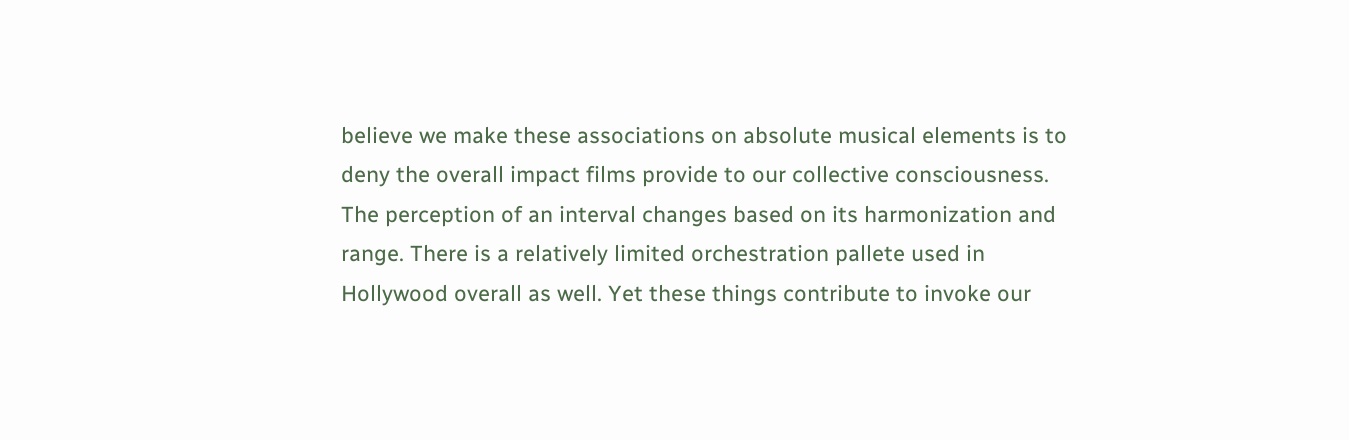believe we make these associations on absolute musical elements is to deny the overall impact films provide to our collective consciousness. The perception of an interval changes based on its harmonization and range. There is a relatively limited orchestration pallete used in Hollywood overall as well. Yet these things contribute to invoke our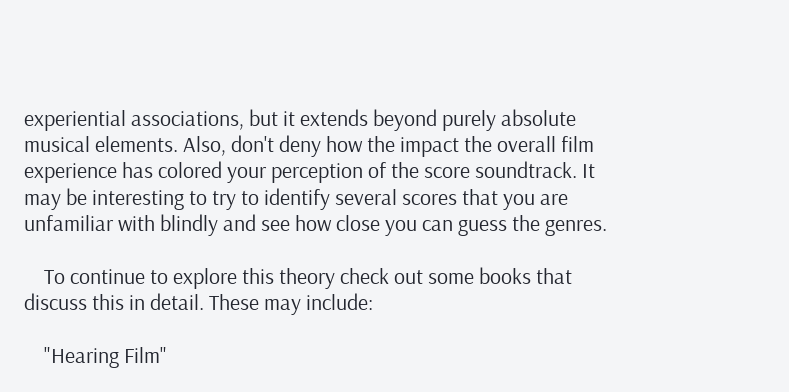experiential associations, but it extends beyond purely absolute musical elements. Also, don't deny how the impact the overall film experience has colored your perception of the score soundtrack. It may be interesting to try to identify several scores that you are unfamiliar with blindly and see how close you can guess the genres.

    To continue to explore this theory check out some books that discuss this in detail. These may include:

    "Hearing Film"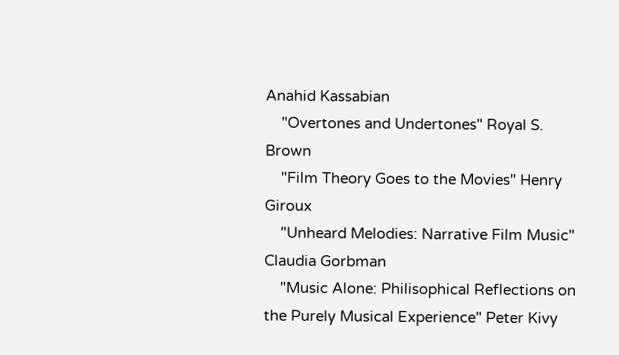Anahid Kassabian
    "Overtones and Undertones" Royal S. Brown
    "Film Theory Goes to the Movies" Henry Giroux
    "Unheard Melodies: Narrative Film Music" Claudia Gorbman
    "Music Alone: Philisophical Reflections on the Purely Musical Experience" Peter Kivy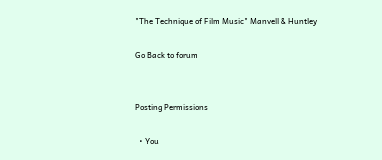"The Technique of Film Music" Manvell & Huntley

Go Back to forum


Posting Permissions

  • You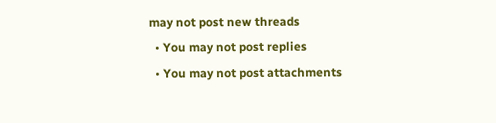may not post new threads
  • You may not post replies
  • You may not post attachments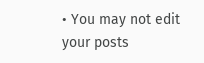• You may not edit your posts